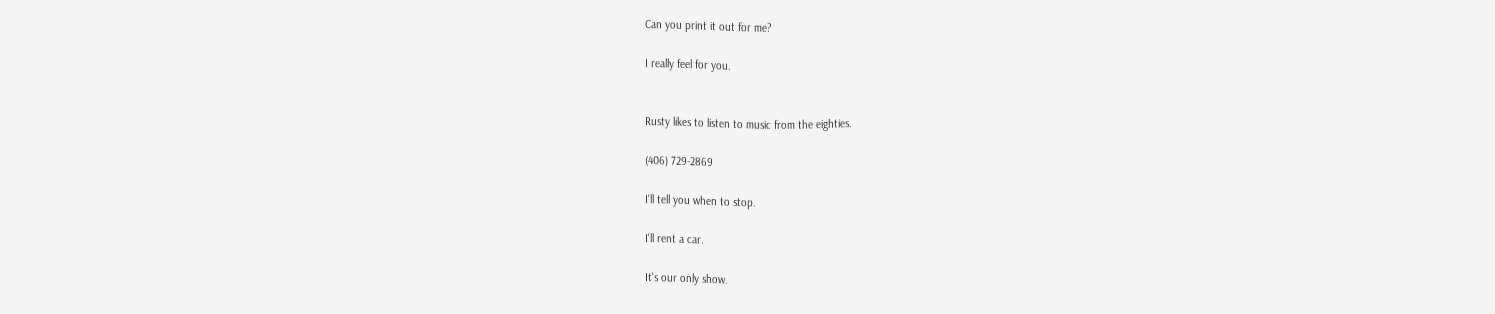Can you print it out for me?

I really feel for you.


Rusty likes to listen to music from the eighties.

(406) 729-2869

I'll tell you when to stop.

I'll rent a car.

It's our only show.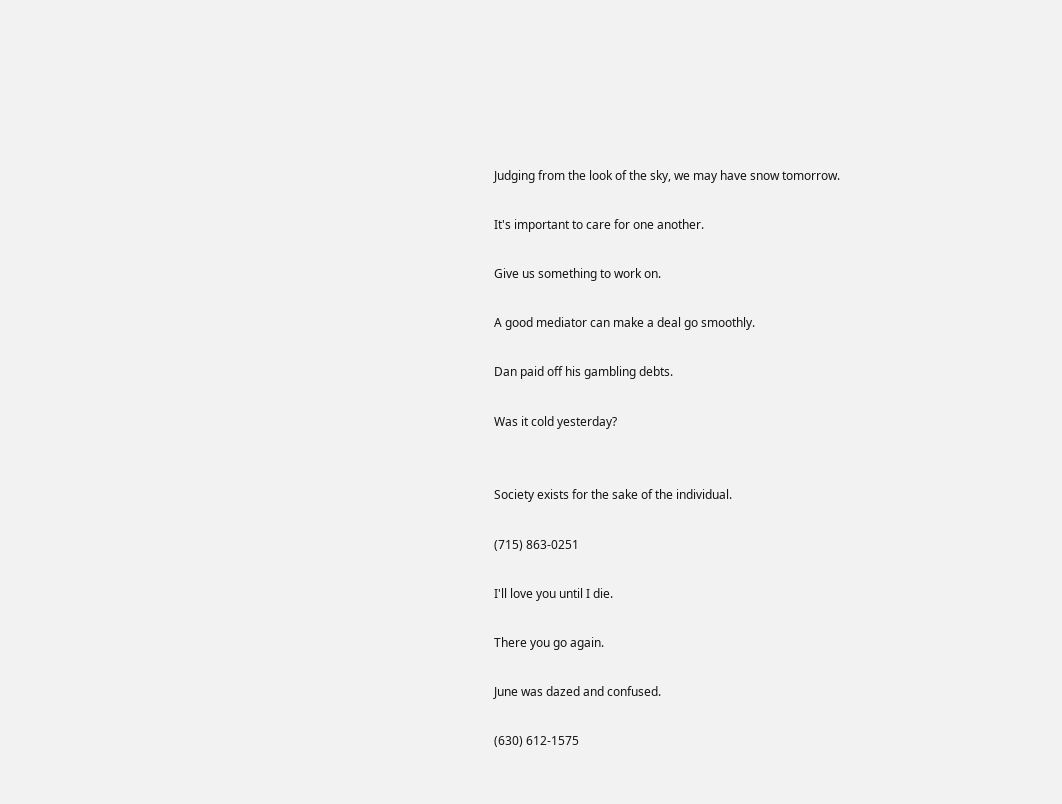Judging from the look of the sky, we may have snow tomorrow.

It's important to care for one another.

Give us something to work on.

A good mediator can make a deal go smoothly.

Dan paid off his gambling debts.

Was it cold yesterday?


Society exists for the sake of the individual.

(715) 863-0251

I'll love you until I die.

There you go again.

June was dazed and confused.

(630) 612-1575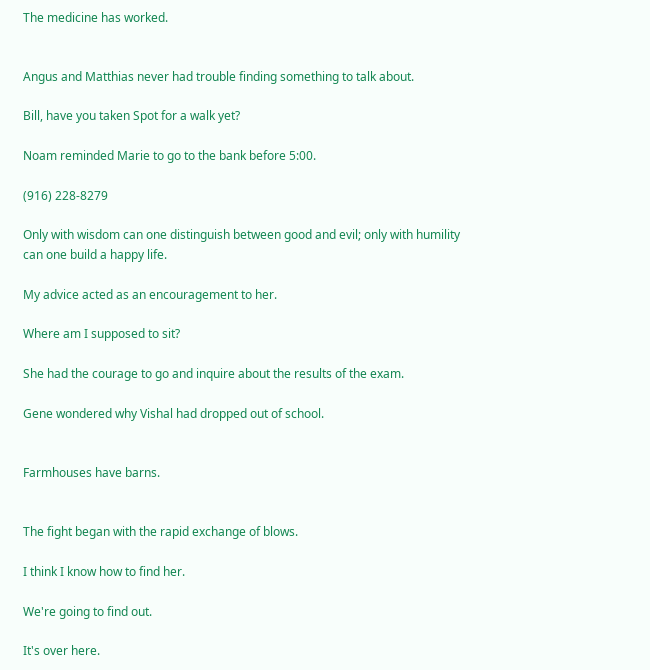The medicine has worked.


Angus and Matthias never had trouble finding something to talk about.

Bill, have you taken Spot for a walk yet?

Noam reminded Marie to go to the bank before 5:00.

(916) 228-8279

Only with wisdom can one distinguish between good and evil; only with humility can one build a happy life.

My advice acted as an encouragement to her.

Where am I supposed to sit?

She had the courage to go and inquire about the results of the exam.

Gene wondered why Vishal had dropped out of school.


Farmhouses have barns.


The fight began with the rapid exchange of blows.

I think I know how to find her.

We're going to find out.

It's over here.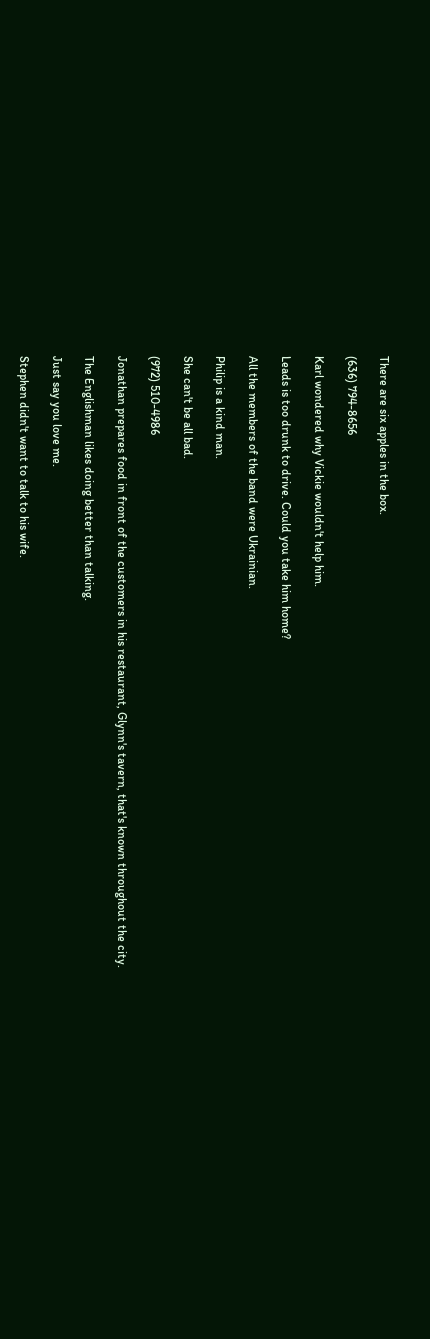There are six apples in the box.

(636) 794-8656

Karl wondered why Vickie wouldn't help him.

Leads is too drunk to drive. Could you take him home?

All the members of the band were Ukrainian.

Philip is a kind man.

She can't be all bad.

(972) 510-4986

Jonathan prepares food in front of the customers in his restaurant, Glynn's tavern, that's known throughout the city.

The Englishman likes doing better than talking.

Just say you love me.

Stephen didn't want to talk to his wife.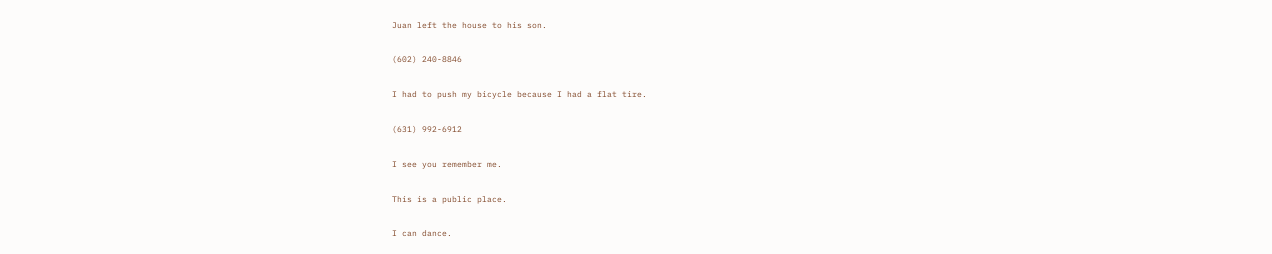Juan left the house to his son.

(602) 240-8846

I had to push my bicycle because I had a flat tire.

(631) 992-6912

I see you remember me.

This is a public place.

I can dance.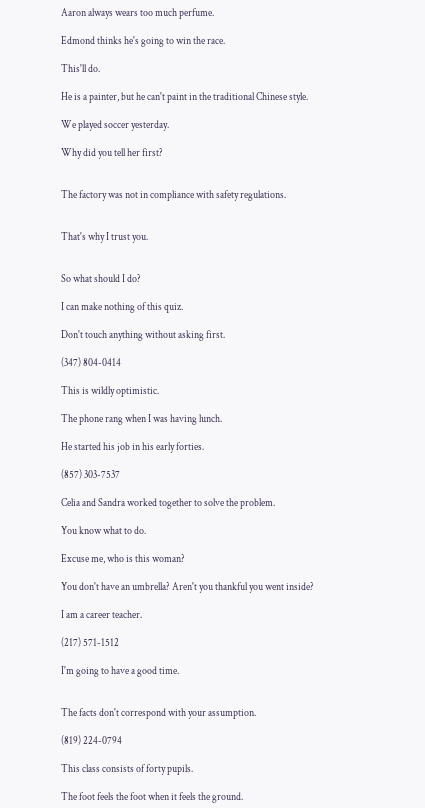Aaron always wears too much perfume.

Edmond thinks he's going to win the race.

This'll do.

He is a painter, but he can't paint in the traditional Chinese style.

We played soccer yesterday.

Why did you tell her first?


The factory was not in compliance with safety regulations.


That's why I trust you.


So what should I do?

I can make nothing of this quiz.

Don't touch anything without asking first.

(347) 804-0414

This is wildly optimistic.

The phone rang when I was having lunch.

He started his job in his early forties.

(857) 303-7537

Celia and Sandra worked together to solve the problem.

You know what to do.

Excuse me, who is this woman?

You don't have an umbrella? Aren't you thankful you went inside?

I am a career teacher.

(217) 571-1512

I'm going to have a good time.


The facts don't correspond with your assumption.

(819) 224-0794

This class consists of forty pupils.

The foot feels the foot when it feels the ground.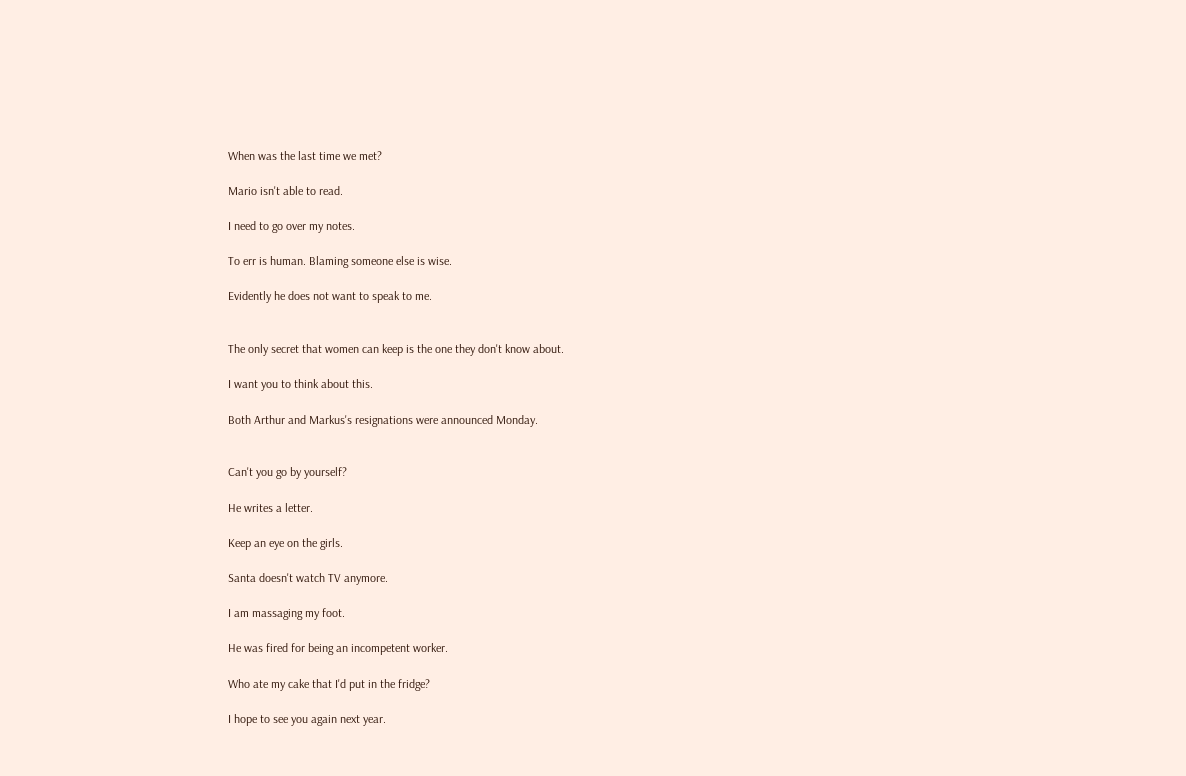When was the last time we met?

Mario isn't able to read.

I need to go over my notes.

To err is human. Blaming someone else is wise.

Evidently he does not want to speak to me.


The only secret that women can keep is the one they don't know about.

I want you to think about this.

Both Arthur and Markus's resignations were announced Monday.


Can't you go by yourself?

He writes a letter.

Keep an eye on the girls.

Santa doesn't watch TV anymore.

I am massaging my foot.

He was fired for being an incompetent worker.

Who ate my cake that I'd put in the fridge?

I hope to see you again next year.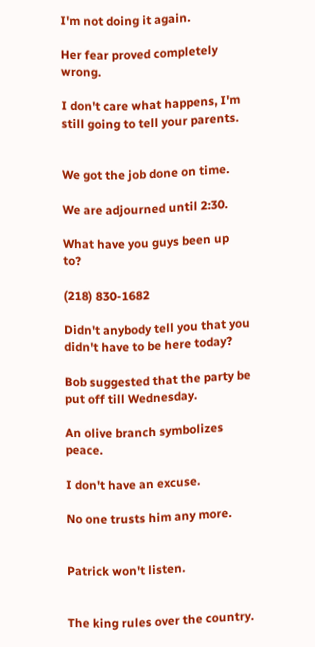I'm not doing it again.

Her fear proved completely wrong.

I don't care what happens, I'm still going to tell your parents.


We got the job done on time.

We are adjourned until 2:30.

What have you guys been up to?

(218) 830-1682

Didn't anybody tell you that you didn't have to be here today?

Bob suggested that the party be put off till Wednesday.

An olive branch symbolizes peace.

I don't have an excuse.

No one trusts him any more.


Patrick won't listen.


The king rules over the country.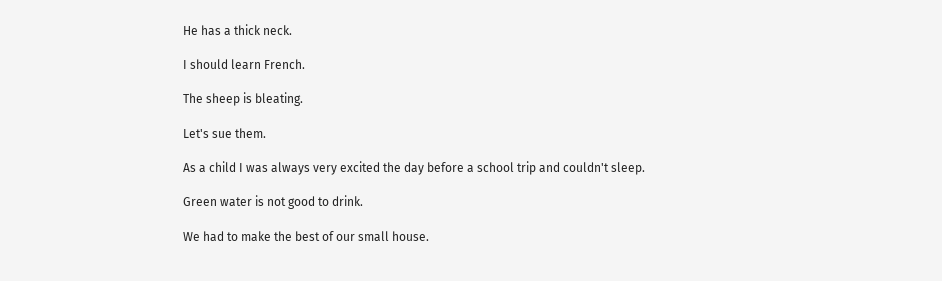He has a thick neck.

I should learn French.

The sheep is bleating.

Let's sue them.

As a child I was always very excited the day before a school trip and couldn't sleep.

Green water is not good to drink.

We had to make the best of our small house.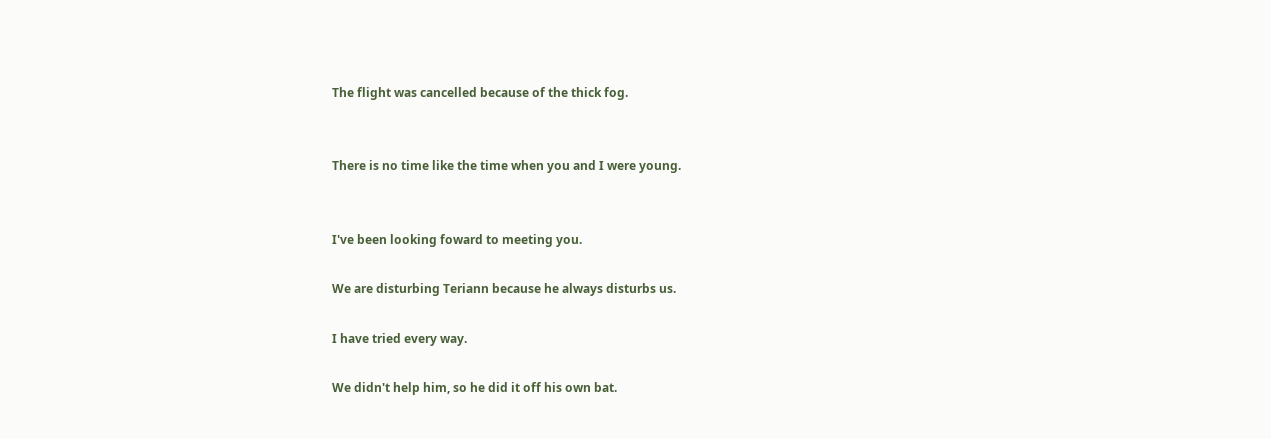The flight was cancelled because of the thick fog.


There is no time like the time when you and I were young.


I've been looking foward to meeting you.

We are disturbing Teriann because he always disturbs us.

I have tried every way.

We didn't help him, so he did it off his own bat.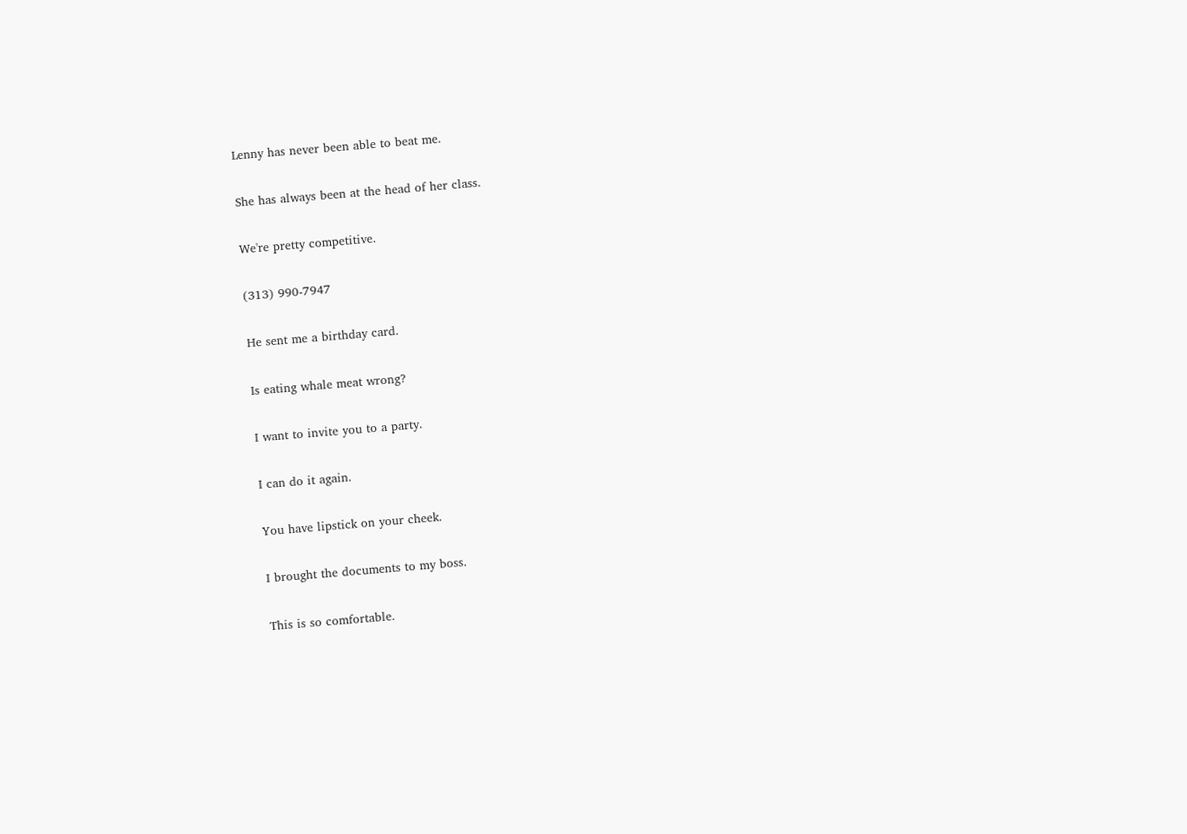Lenny has never been able to beat me.

She has always been at the head of her class.

We're pretty competitive.

(313) 990-7947

He sent me a birthday card.

Is eating whale meat wrong?

I want to invite you to a party.

I can do it again.

You have lipstick on your cheek.

I brought the documents to my boss.

This is so comfortable.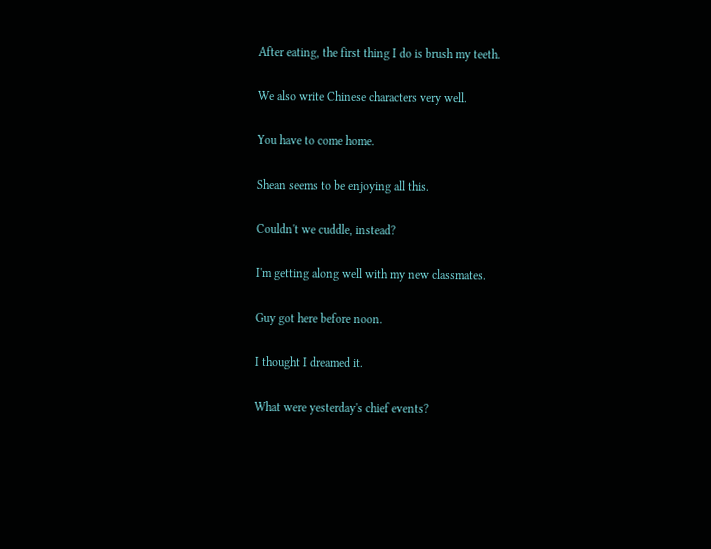After eating, the first thing I do is brush my teeth.

We also write Chinese characters very well.

You have to come home.

Shean seems to be enjoying all this.

Couldn't we cuddle, instead?

I'm getting along well with my new classmates.

Guy got here before noon.

I thought I dreamed it.

What were yesterday's chief events?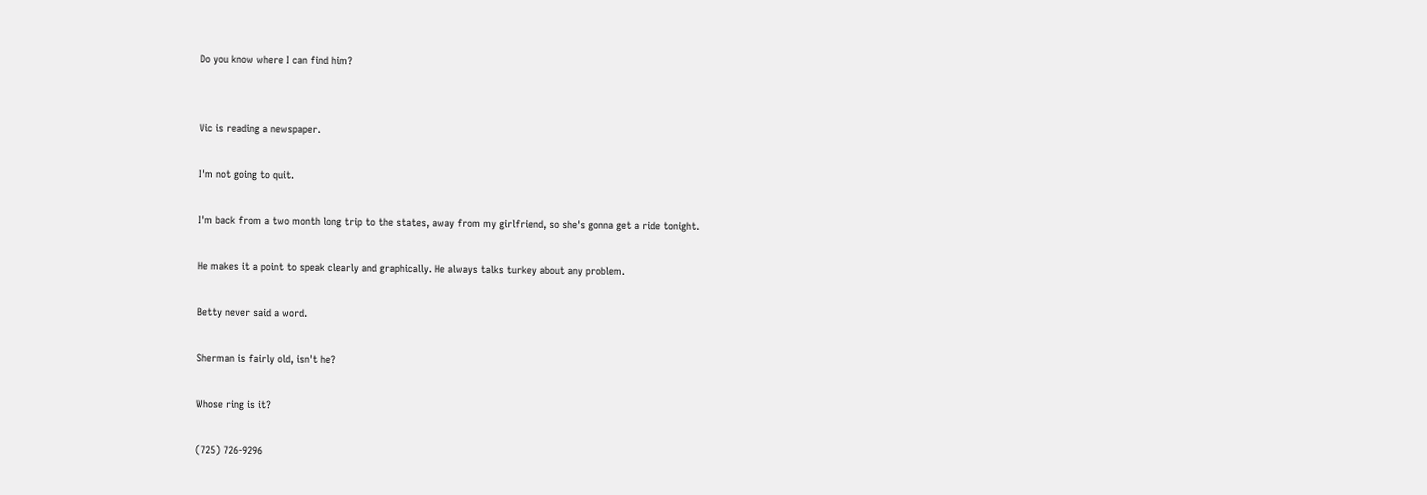Do you know where I can find him?


Vic is reading a newspaper.

I'm not going to quit.

I'm back from a two month long trip to the states, away from my girlfriend, so she's gonna get a ride tonight.

He makes it a point to speak clearly and graphically. He always talks turkey about any problem.

Betty never said a word.

Sherman is fairly old, isn't he?

Whose ring is it?

(725) 726-9296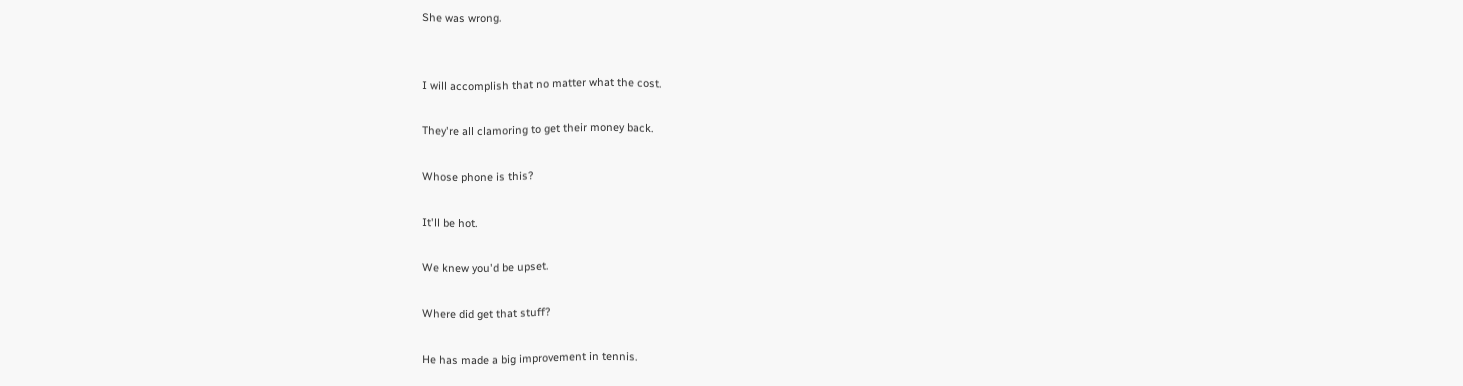She was wrong.


I will accomplish that no matter what the cost.

They're all clamoring to get their money back.

Whose phone is this?

It'll be hot.

We knew you'd be upset.

Where did get that stuff?

He has made a big improvement in tennis.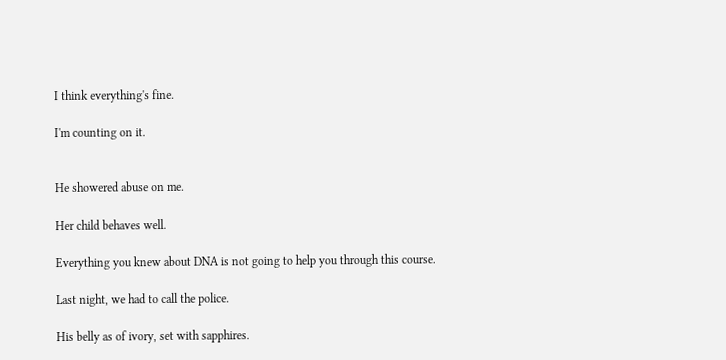I think everything's fine.

I'm counting on it.


He showered abuse on me.

Her child behaves well.

Everything you knew about DNA is not going to help you through this course.

Last night, we had to call the police.

His belly as of ivory, set with sapphires.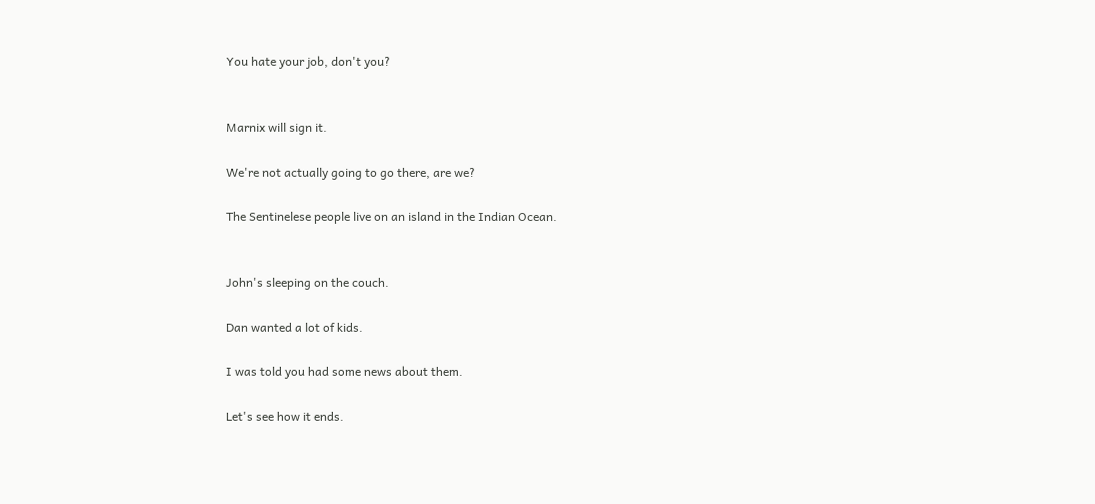You hate your job, don't you?


Marnix will sign it.

We're not actually going to go there, are we?

The Sentinelese people live on an island in the Indian Ocean.


John's sleeping on the couch.

Dan wanted a lot of kids.

I was told you had some news about them.

Let's see how it ends.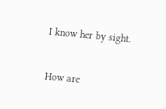I know her by sight.


How are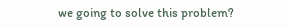we going to solve this problem?